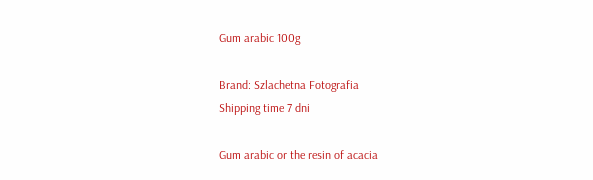Gum arabic 100g

Brand: Szlachetna Fotografia
Shipping time 7 dni

Gum arabic or the resin of acacia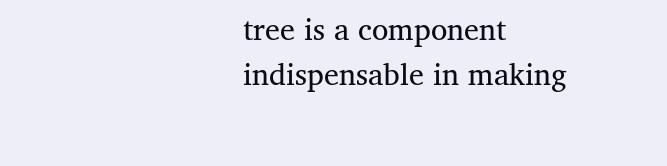tree is a component indispensable in making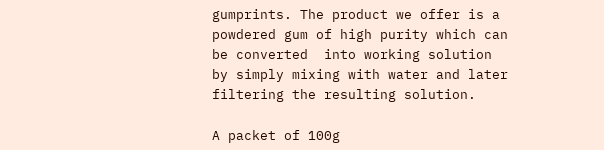gumprints. The product we offer is a powdered gum of high purity which can be converted  into working solution by simply mixing with water and later filtering the resulting solution.

A packet of 100g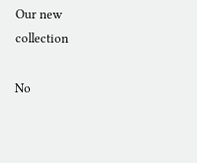Our new collection

No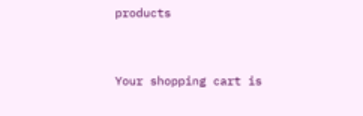products


Your shopping cart is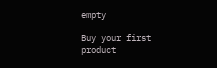empty

Buy your first product